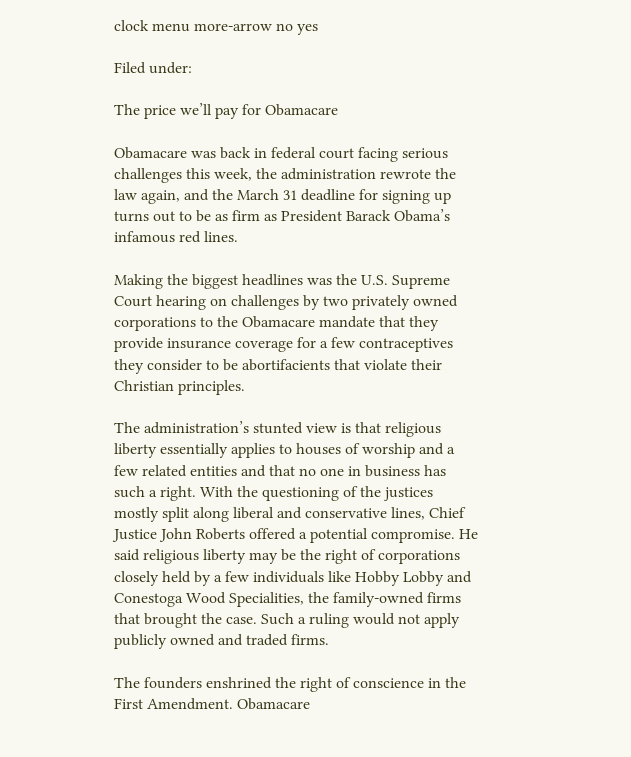clock menu more-arrow no yes

Filed under:

The price we’ll pay for Obamacare

Obamacare was back in federal court facing serious challenges this week, the administration rewrote the law again, and the March 31 deadline for signing up turns out to be as firm as President Barack Obama’s infamous red lines.

Making the biggest headlines was the U.S. Supreme Court hearing on challenges by two privately owned corporations to the Obamacare mandate that they provide insurance coverage for a few contraceptives they consider to be abortifacients that violate their Christian principles.

The administration’s stunted view is that religious liberty essentially applies to houses of worship and a few related entities and that no one in business has such a right. With the questioning of the justices mostly split along liberal and conservative lines, Chief Justice John Roberts offered a potential compromise. He said religious liberty may be the right of corporations closely held by a few individuals like Hobby Lobby and Conestoga Wood Specialities, the family-owned firms that brought the case. Such a ruling would not apply publicly owned and traded firms.

The founders enshrined the right of conscience in the First Amendment. Obamacare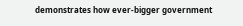demonstrates how ever-bigger government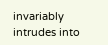invariably intrudes into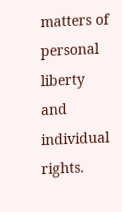matters of personal liberty and individual rights.